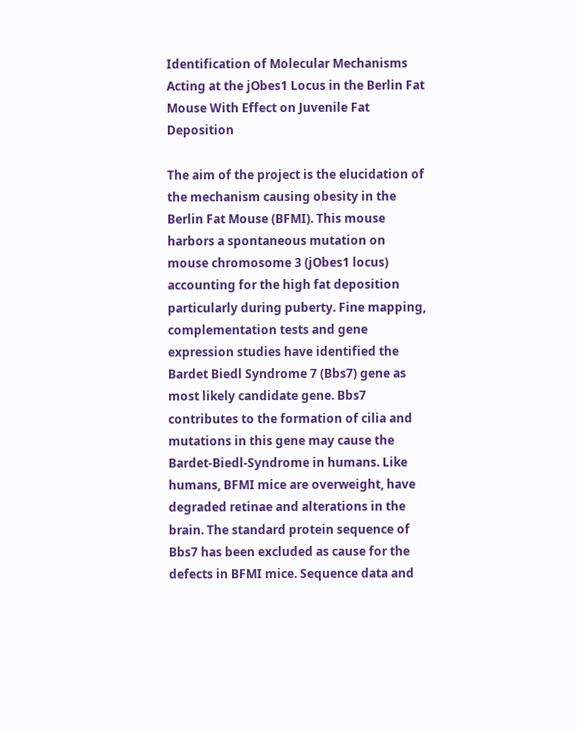Identification of Molecular Mechanisms Acting at the jObes1 Locus in the Berlin Fat Mouse With Effect on Juvenile Fat Deposition

The aim of the project is the elucidation of the mechanism causing obesity in the Berlin Fat Mouse (BFMI). This mouse harbors a spontaneous mutation on mouse chromosome 3 (jObes1 locus) accounting for the high fat deposition particularly during puberty. Fine mapping, complementation tests and gene expression studies have identified the Bardet Biedl Syndrome 7 (Bbs7) gene as most likely candidate gene. Bbs7 contributes to the formation of cilia and mutations in this gene may cause the Bardet-Biedl-Syndrome in humans. Like humans, BFMI mice are overweight, have degraded retinae and alterations in the brain. The standard protein sequence of Bbs7 has been excluded as cause for the defects in BFMI mice. Sequence data and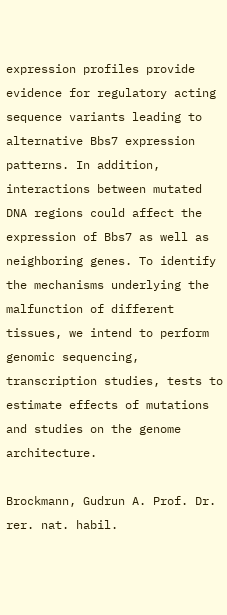expression profiles provide evidence for regulatory acting sequence variants leading to alternative Bbs7 expression patterns. In addition, interactions between mutated DNA regions could affect the expression of Bbs7 as well as neighboring genes. To identify the mechanisms underlying the malfunction of different tissues, we intend to perform genomic sequencing, transcription studies, tests to estimate effects of mutations and studies on the genome architecture.

Brockmann, Gudrun A. Prof. Dr. rer. nat. habil.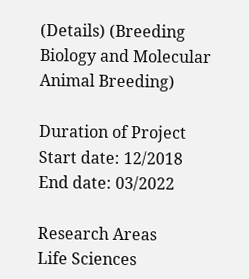(Details) (Breeding Biology and Molecular Animal Breeding)

Duration of Project
Start date: 12/2018
End date: 03/2022

Research Areas
Life Sciences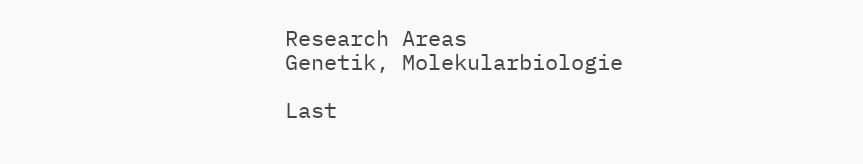Research Areas
Genetik, Molekularbiologie

Last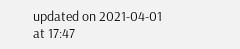updated on 2021-04-01 at 17:47